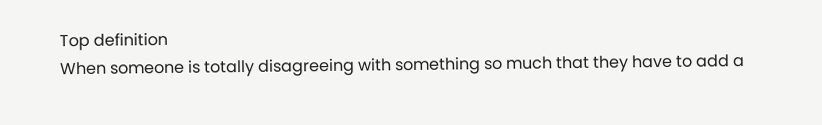Top definition
When someone is totally disagreeing with something so much that they have to add a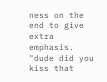ness on the end to give extra emphasis.
"dude did you kiss that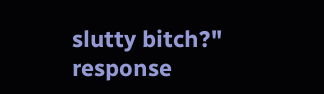slutty bitch?"
response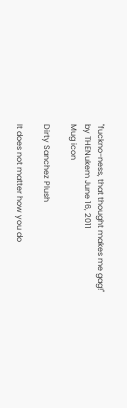"fuckno-ness, that thought makes me gag!"
by THENukem June 16, 2011
Mug icon

Dirty Sanchez Plush

It does not matter how you do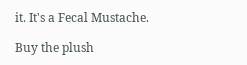it. It's a Fecal Mustache.

Buy the plush